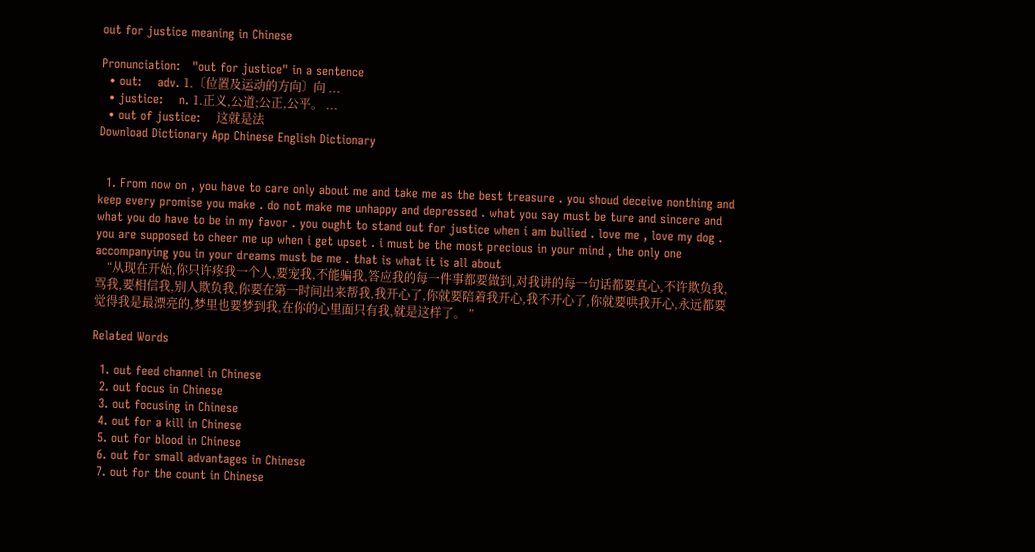out for justice meaning in Chinese

Pronunciation:   "out for justice" in a sentence
  • out:    adv. 1.〔位置及运动的方向〕向 ...
  • justice:    n. 1.正义,公道;公正,公平。 ...
  • out of justice:    这就是法
Download Dictionary App Chinese English Dictionary


  1. From now on , you have to care only about me and take me as the best treasure . you shoud deceive nonthing and keep every promise you make . do not make me unhappy and depressed . what you say must be ture and sincere and what you do have to be in my favor . you ought to stand out for justice when i am bullied . love me , love my dog . you are supposed to cheer me up when i get upset . i must be the most precious in your mind , the only one accompanying you in your dreams must be me . that is what it is all about
    “从现在开始,你只许疼我一个人,要宠我,不能骗我,答应我的每一件事都要做到,对我讲的每一句话都要真心,不许欺负我,骂我,要相信我,别人欺负我,你要在第一时间出来帮我,我开心了,你就要陪着我开心,我不开心了,你就要哄我开心,永远都要觉得我是最漂亮的,梦里也要梦到我,在你的心里面只有我,就是这样了。 ”

Related Words

  1. out feed channel in Chinese
  2. out focus in Chinese
  3. out focusing in Chinese
  4. out for a kill in Chinese
  5. out for blood in Chinese
  6. out for small advantages in Chinese
  7. out for the count in Chinese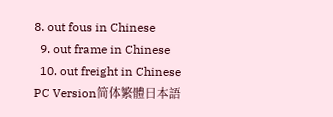8. out fous in Chinese
  9. out frame in Chinese
  10. out freight in Chinese
PC Version简体繁體日本語